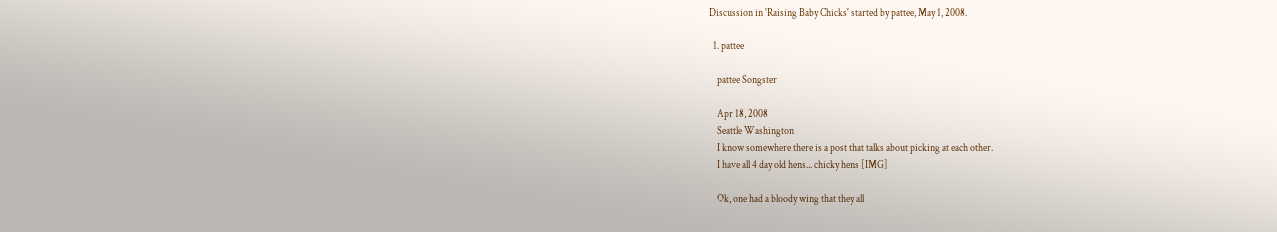Discussion in 'Raising Baby Chicks' started by pattee, May 1, 2008.

  1. pattee

    pattee Songster

    Apr 18, 2008
    Seattle Washington
    I know somewhere there is a post that talks about picking at each other.
    I have all 4 day old hens... chicky hens [IMG]

    Ok, one had a bloody wing that they all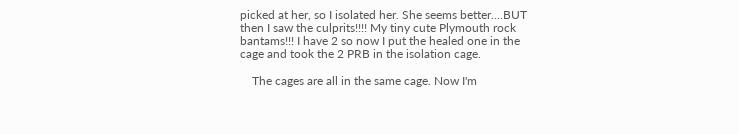picked at her, so I isolated her. She seems better....BUT then I saw the culprits!!!! My tiny cute Plymouth rock bantams!!! I have 2 so now I put the healed one in the cage and took the 2 PRB in the isolation cage.

    The cages are all in the same cage. Now I'm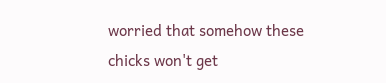worried that somehow these chicks won't get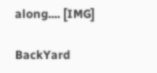along.... [IMG]

BackYard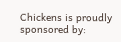Chickens is proudly sponsored by: